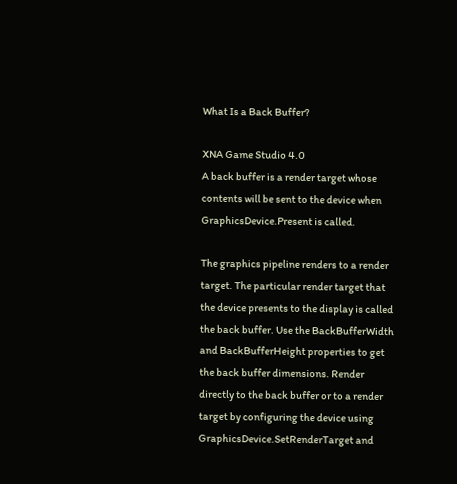What Is a Back Buffer?

XNA Game Studio 4.0
A back buffer is a render target whose contents will be sent to the device when GraphicsDevice.Present is called.

The graphics pipeline renders to a render target. The particular render target that the device presents to the display is called the back buffer. Use the BackBufferWidth and BackBufferHeight properties to get the back buffer dimensions. Render directly to the back buffer or to a render target by configuring the device using GraphicsDevice.SetRenderTarget and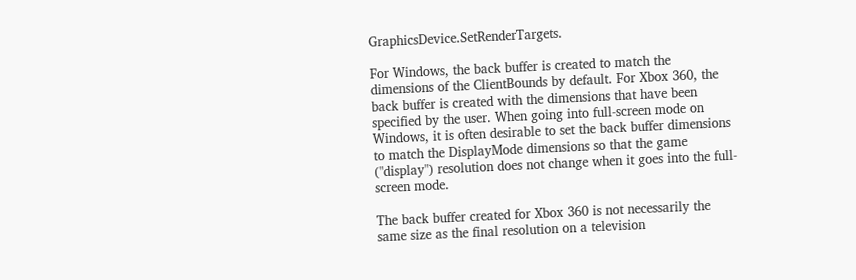GraphicsDevice.SetRenderTargets.

For Windows, the back buffer is created to match the dimensions of the ClientBounds by default. For Xbox 360, the back buffer is created with the dimensions that have been specified by the user. When going into full-screen mode on Windows, it is often desirable to set the back buffer dimensions to match the DisplayMode dimensions so that the game ("display") resolution does not change when it goes into the full-screen mode.

The back buffer created for Xbox 360 is not necessarily the same size as the final resolution on a television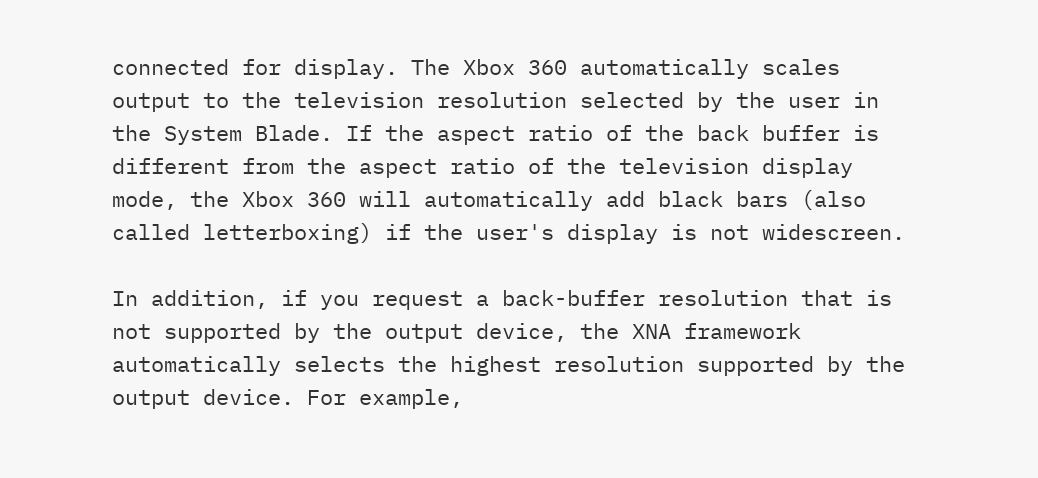connected for display. The Xbox 360 automatically scales output to the television resolution selected by the user in the System Blade. If the aspect ratio of the back buffer is different from the aspect ratio of the television display mode, the Xbox 360 will automatically add black bars (also called letterboxing) if the user's display is not widescreen.

In addition, if you request a back-buffer resolution that is not supported by the output device, the XNA framework automatically selects the highest resolution supported by the output device. For example,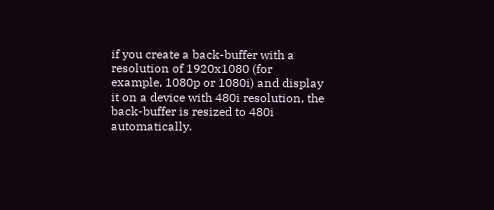if you create a back-buffer with a resolution of 1920x1080 (for example, 1080p or 1080i) and display it on a device with 480i resolution, the back-buffer is resized to 480i automatically.